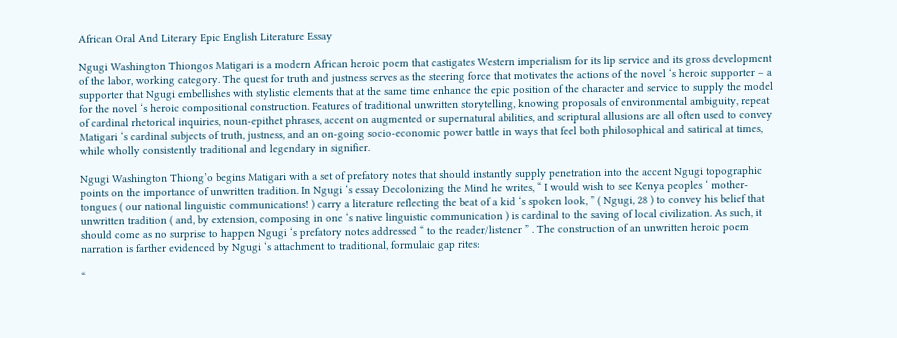African Oral And Literary Epic English Literature Essay

Ngugi Washington Thiongos Matigari is a modern African heroic poem that castigates Western imperialism for its lip service and its gross development of the labor, working category. The quest for truth and justness serves as the steering force that motivates the actions of the novel ‘s heroic supporter – a supporter that Ngugi embellishes with stylistic elements that at the same time enhance the epic position of the character and service to supply the model for the novel ‘s heroic compositional construction. Features of traditional unwritten storytelling, knowing proposals of environmental ambiguity, repeat of cardinal rhetorical inquiries, noun-epithet phrases, accent on augmented or supernatural abilities, and scriptural allusions are all often used to convey Matigari ‘s cardinal subjects of truth, justness, and an on-going socio-economic power battle in ways that feel both philosophical and satirical at times, while wholly consistently traditional and legendary in signifier.

Ngugi Washington Thiong’o begins Matigari with a set of prefatory notes that should instantly supply penetration into the accent Ngugi topographic points on the importance of unwritten tradition. In Ngugi ‘s essay Decolonizing the Mind he writes, “ I would wish to see Kenya peoples ‘ mother-tongues ( our national linguistic communications! ) carry a literature reflecting the beat of a kid ‘s spoken look, ” ( Ngugi, 28 ) to convey his belief that unwritten tradition ( and, by extension, composing in one ‘s native linguistic communication ) is cardinal to the saving of local civilization. As such, it should come as no surprise to happen Ngugi ‘s prefatory notes addressed “ to the reader/listener ” . The construction of an unwritten heroic poem narration is farther evidenced by Ngugi ‘s attachment to traditional, formulaic gap rites:

“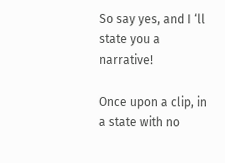So say yes, and I ‘ll state you a narrative!

Once upon a clip, in a state with no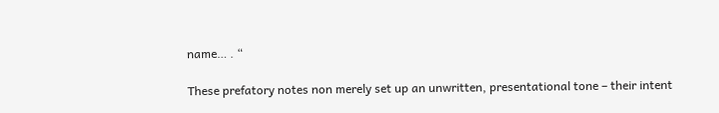name… . “

These prefatory notes non merely set up an unwritten, presentational tone – their intent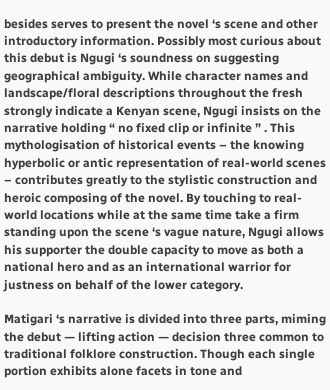besides serves to present the novel ‘s scene and other introductory information. Possibly most curious about this debut is Ngugi ‘s soundness on suggesting geographical ambiguity. While character names and landscape/floral descriptions throughout the fresh strongly indicate a Kenyan scene, Ngugi insists on the narrative holding “ no fixed clip or infinite ” . This mythologisation of historical events – the knowing hyperbolic or antic representation of real-world scenes – contributes greatly to the stylistic construction and heroic composing of the novel. By touching to real-world locations while at the same time take a firm standing upon the scene ‘s vague nature, Ngugi allows his supporter the double capacity to move as both a national hero and as an international warrior for justness on behalf of the lower category.

Matigari ‘s narrative is divided into three parts, miming the debut — lifting action — decision three common to traditional folklore construction. Though each single portion exhibits alone facets in tone and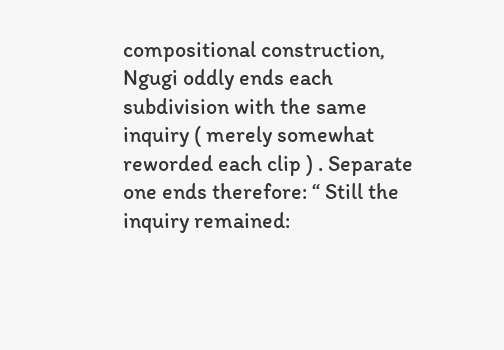compositional construction, Ngugi oddly ends each subdivision with the same inquiry ( merely somewhat reworded each clip ) . Separate one ends therefore: “ Still the inquiry remained: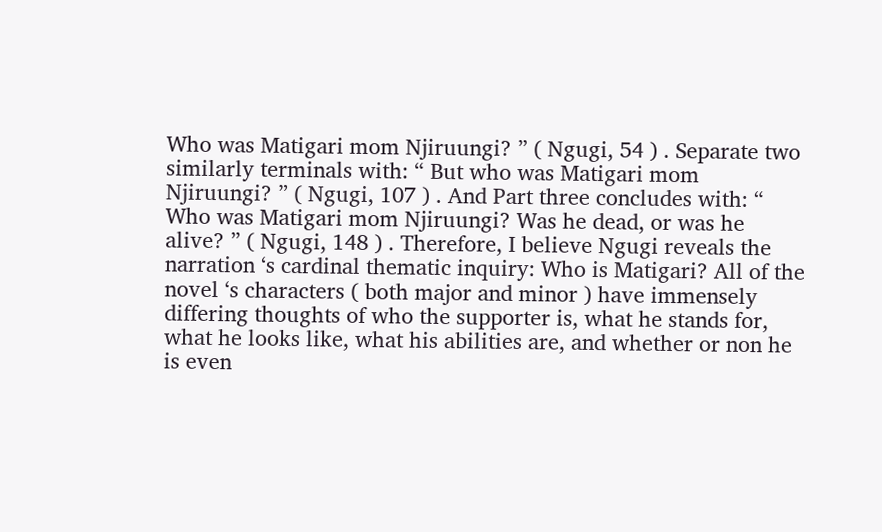Who was Matigari mom Njiruungi? ” ( Ngugi, 54 ) . Separate two similarly terminals with: “ But who was Matigari mom Njiruungi? ” ( Ngugi, 107 ) . And Part three concludes with: “ Who was Matigari mom Njiruungi? Was he dead, or was he alive? ” ( Ngugi, 148 ) . Therefore, I believe Ngugi reveals the narration ‘s cardinal thematic inquiry: Who is Matigari? All of the novel ‘s characters ( both major and minor ) have immensely differing thoughts of who the supporter is, what he stands for, what he looks like, what his abilities are, and whether or non he is even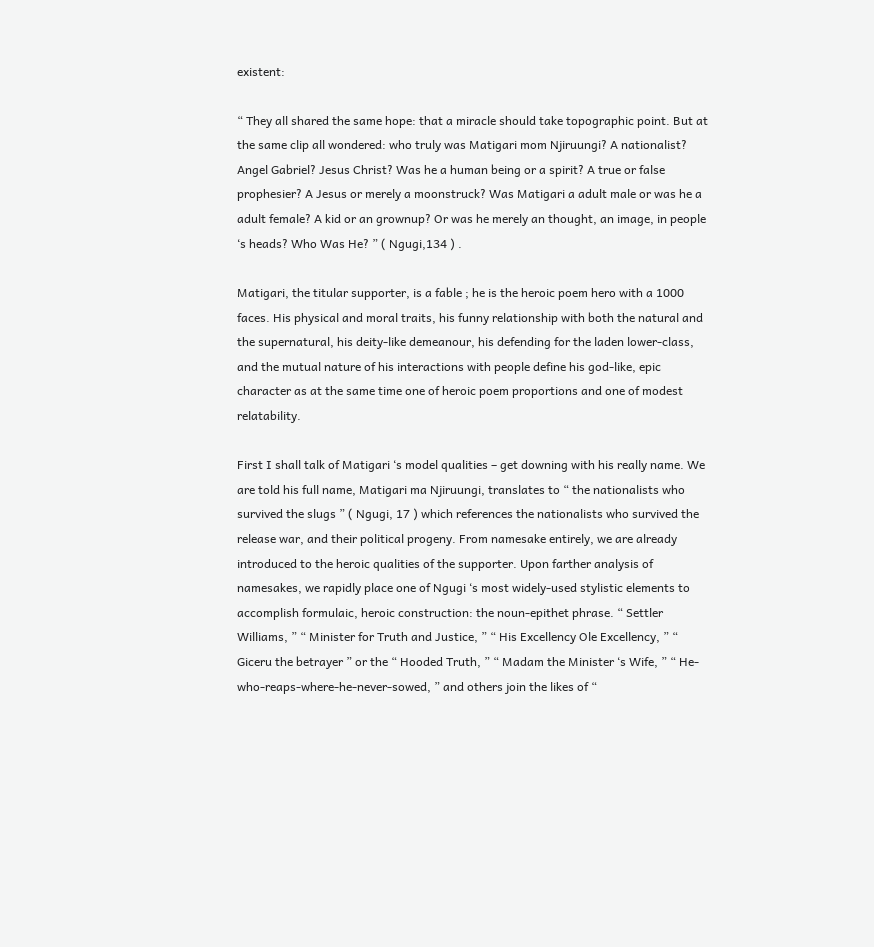existent:

“ They all shared the same hope: that a miracle should take topographic point. But at the same clip all wondered: who truly was Matigari mom Njiruungi? A nationalist? Angel Gabriel? Jesus Christ? Was he a human being or a spirit? A true or false prophesier? A Jesus or merely a moonstruck? Was Matigari a adult male or was he a adult female? A kid or an grownup? Or was he merely an thought, an image, in people ‘s heads? Who Was He? ” ( Ngugi,134 ) .

Matigari, the titular supporter, is a fable ; he is the heroic poem hero with a 1000 faces. His physical and moral traits, his funny relationship with both the natural and the supernatural, his deity-like demeanour, his defending for the laden lower-class, and the mutual nature of his interactions with people define his god-like, epic character as at the same time one of heroic poem proportions and one of modest relatability.

First I shall talk of Matigari ‘s model qualities – get downing with his really name. We are told his full name, Matigari ma Njiruungi, translates to “ the nationalists who survived the slugs ” ( Ngugi, 17 ) which references the nationalists who survived the release war, and their political progeny. From namesake entirely, we are already introduced to the heroic qualities of the supporter. Upon farther analysis of namesakes, we rapidly place one of Ngugi ‘s most widely-used stylistic elements to accomplish formulaic, heroic construction: the noun-epithet phrase. “ Settler Williams, ” “ Minister for Truth and Justice, ” “ His Excellency Ole Excellency, ” “ Giceru the betrayer ” or the “ Hooded Truth, ” “ Madam the Minister ‘s Wife, ” “ He-who-reaps-where-he-never-sowed, ” and others join the likes of “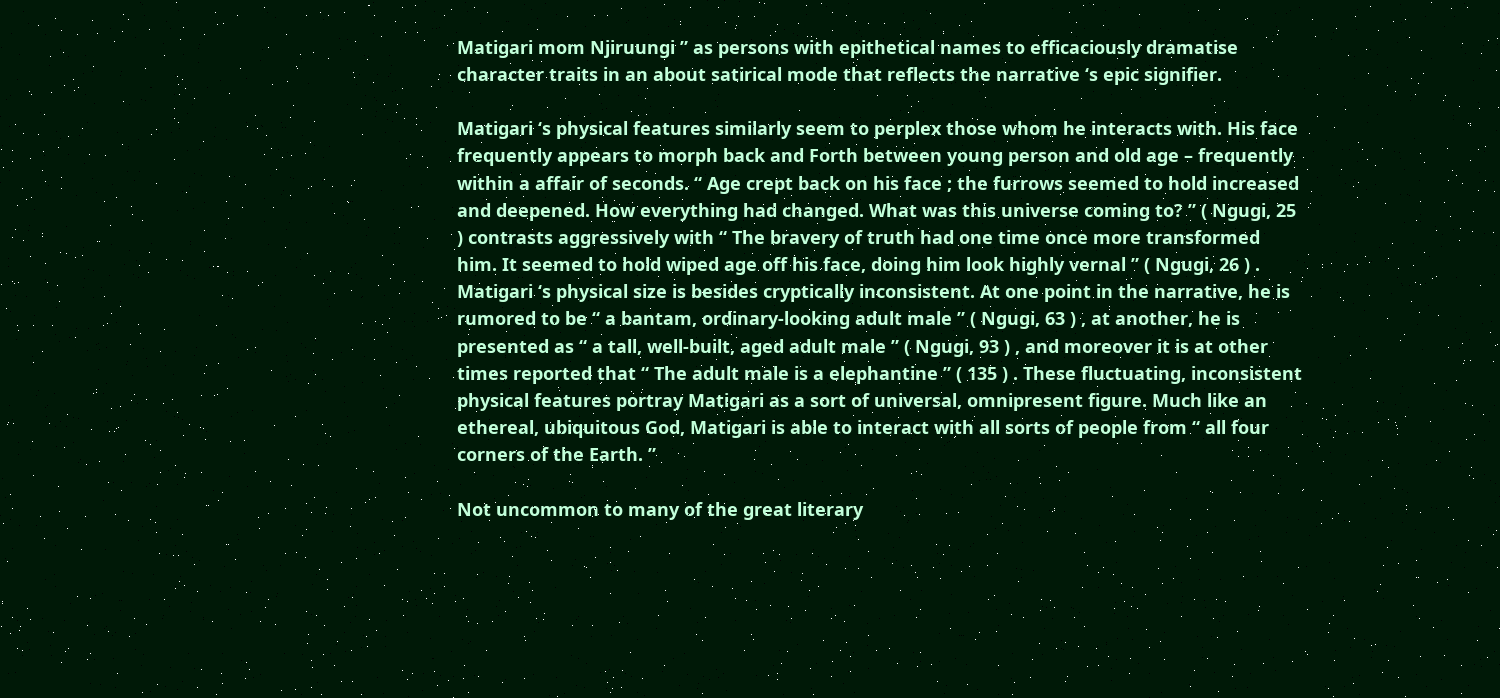Matigari mom Njiruungi ” as persons with epithetical names to efficaciously dramatise character traits in an about satirical mode that reflects the narrative ‘s epic signifier.

Matigari ‘s physical features similarly seem to perplex those whom he interacts with. His face frequently appears to morph back and Forth between young person and old age – frequently within a affair of seconds. “ Age crept back on his face ; the furrows seemed to hold increased and deepened. How everything had changed. What was this universe coming to? ” ( Ngugi, 25 ) contrasts aggressively with “ The bravery of truth had one time once more transformed him. It seemed to hold wiped age off his face, doing him look highly vernal ” ( Ngugi, 26 ) . Matigari ‘s physical size is besides cryptically inconsistent. At one point in the narrative, he is rumored to be “ a bantam, ordinary-looking adult male ” ( Ngugi, 63 ) , at another, he is presented as “ a tall, well-built, aged adult male ” ( Ngugi, 93 ) , and moreover it is at other times reported that “ The adult male is a elephantine ” ( 135 ) . These fluctuating, inconsistent physical features portray Matigari as a sort of universal, omnipresent figure. Much like an ethereal, ubiquitous God, Matigari is able to interact with all sorts of people from “ all four corners of the Earth. ”

Not uncommon to many of the great literary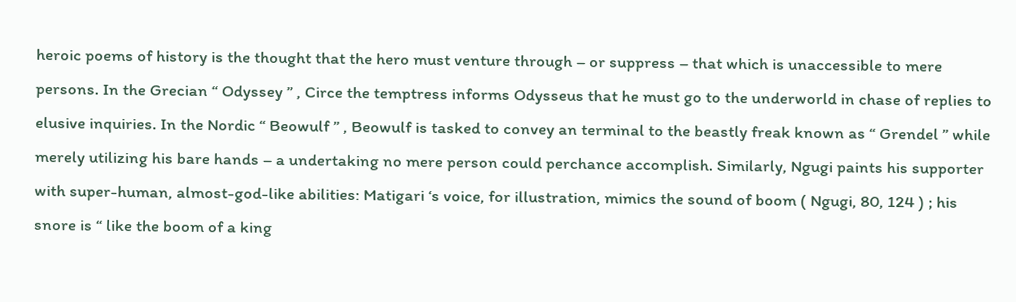heroic poems of history is the thought that the hero must venture through – or suppress – that which is unaccessible to mere persons. In the Grecian “ Odyssey ” , Circe the temptress informs Odysseus that he must go to the underworld in chase of replies to elusive inquiries. In the Nordic “ Beowulf ” , Beowulf is tasked to convey an terminal to the beastly freak known as “ Grendel ” while merely utilizing his bare hands – a undertaking no mere person could perchance accomplish. Similarly, Ngugi paints his supporter with super-human, almost-god-like abilities: Matigari ‘s voice, for illustration, mimics the sound of boom ( Ngugi, 80, 124 ) ; his snore is “ like the boom of a king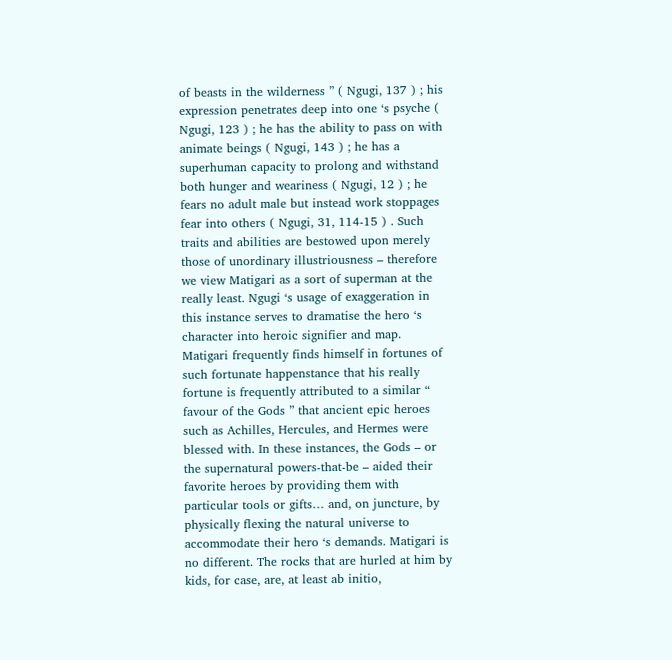of beasts in the wilderness ” ( Ngugi, 137 ) ; his expression penetrates deep into one ‘s psyche ( Ngugi, 123 ) ; he has the ability to pass on with animate beings ( Ngugi, 143 ) ; he has a superhuman capacity to prolong and withstand both hunger and weariness ( Ngugi, 12 ) ; he fears no adult male but instead work stoppages fear into others ( Ngugi, 31, 114-15 ) . Such traits and abilities are bestowed upon merely those of unordinary illustriousness – therefore we view Matigari as a sort of superman at the really least. Ngugi ‘s usage of exaggeration in this instance serves to dramatise the hero ‘s character into heroic signifier and map. Matigari frequently finds himself in fortunes of such fortunate happenstance that his really fortune is frequently attributed to a similar “ favour of the Gods ” that ancient epic heroes such as Achilles, Hercules, and Hermes were blessed with. In these instances, the Gods – or the supernatural powers-that-be – aided their favorite heroes by providing them with particular tools or gifts… and, on juncture, by physically flexing the natural universe to accommodate their hero ‘s demands. Matigari is no different. The rocks that are hurled at him by kids, for case, are, at least ab initio,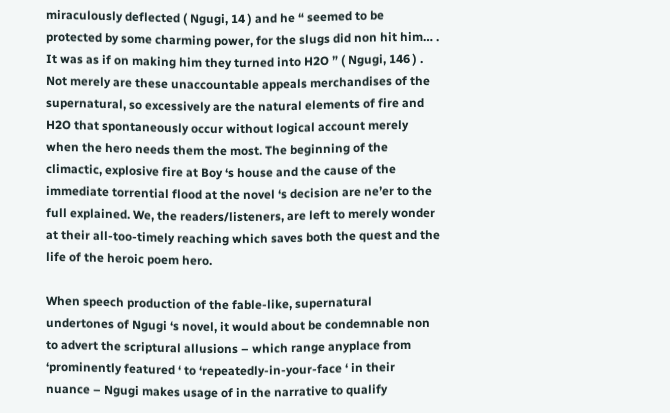miraculously deflected ( Ngugi, 14 ) and he “ seemed to be protected by some charming power, for the slugs did non hit him… . It was as if on making him they turned into H2O ” ( Ngugi, 146 ) . Not merely are these unaccountable appeals merchandises of the supernatural, so excessively are the natural elements of fire and H2O that spontaneously occur without logical account merely when the hero needs them the most. The beginning of the climactic, explosive fire at Boy ‘s house and the cause of the immediate torrential flood at the novel ‘s decision are ne’er to the full explained. We, the readers/listeners, are left to merely wonder at their all-too-timely reaching which saves both the quest and the life of the heroic poem hero.

When speech production of the fable-like, supernatural undertones of Ngugi ‘s novel, it would about be condemnable non to advert the scriptural allusions – which range anyplace from ‘prominently featured ‘ to ‘repeatedly-in-your-face ‘ in their nuance – Ngugi makes usage of in the narrative to qualify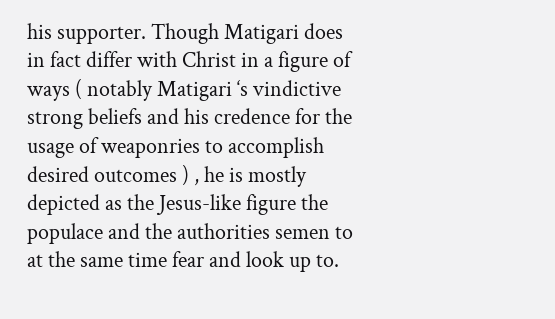his supporter. Though Matigari does in fact differ with Christ in a figure of ways ( notably Matigari ‘s vindictive strong beliefs and his credence for the usage of weaponries to accomplish desired outcomes ) , he is mostly depicted as the Jesus-like figure the populace and the authorities semen to at the same time fear and look up to.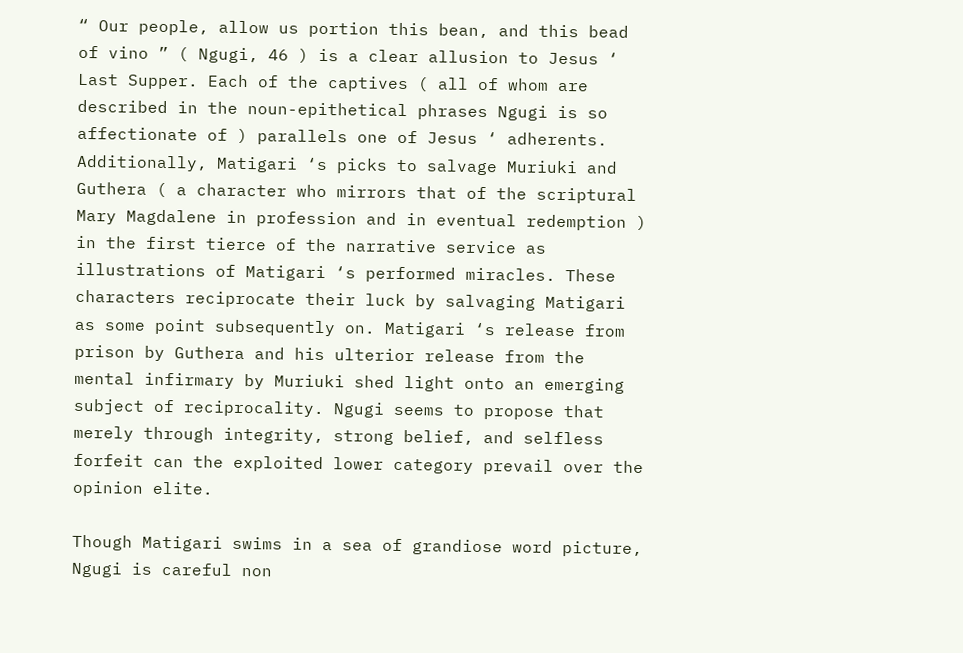“ Our people, allow us portion this bean, and this bead of vino ” ( Ngugi, 46 ) is a clear allusion to Jesus ‘ Last Supper. Each of the captives ( all of whom are described in the noun-epithetical phrases Ngugi is so affectionate of ) parallels one of Jesus ‘ adherents. Additionally, Matigari ‘s picks to salvage Muriuki and Guthera ( a character who mirrors that of the scriptural Mary Magdalene in profession and in eventual redemption ) in the first tierce of the narrative service as illustrations of Matigari ‘s performed miracles. These characters reciprocate their luck by salvaging Matigari as some point subsequently on. Matigari ‘s release from prison by Guthera and his ulterior release from the mental infirmary by Muriuki shed light onto an emerging subject of reciprocality. Ngugi seems to propose that merely through integrity, strong belief, and selfless forfeit can the exploited lower category prevail over the opinion elite.

Though Matigari swims in a sea of grandiose word picture, Ngugi is careful non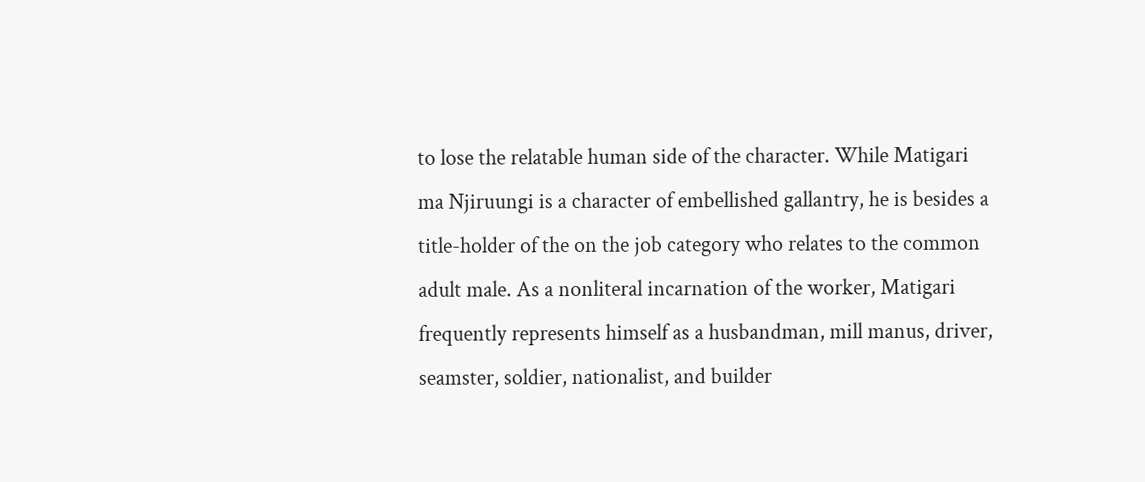to lose the relatable human side of the character. While Matigari ma Njiruungi is a character of embellished gallantry, he is besides a title-holder of the on the job category who relates to the common adult male. As a nonliteral incarnation of the worker, Matigari frequently represents himself as a husbandman, mill manus, driver, seamster, soldier, nationalist, and builder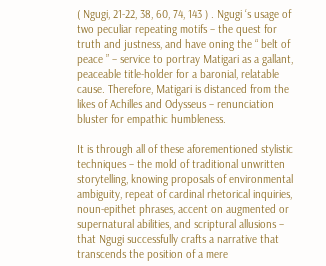( Ngugi, 21-22, 38, 60, 74, 143 ) . Ngugi ‘s usage of two peculiar repeating motifs – the quest for truth and justness, and have oning the “ belt of peace ” – service to portray Matigari as a gallant, peaceable title-holder for a baronial, relatable cause. Therefore, Matigari is distanced from the likes of Achilles and Odysseus – renunciation bluster for empathic humbleness.

It is through all of these aforementioned stylistic techniques – the mold of traditional unwritten storytelling, knowing proposals of environmental ambiguity, repeat of cardinal rhetorical inquiries, noun-epithet phrases, accent on augmented or supernatural abilities, and scriptural allusions – that Ngugi successfully crafts a narrative that transcends the position of a mere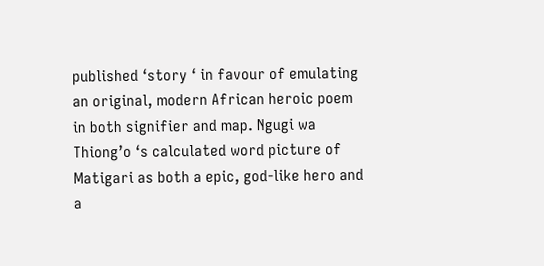published ‘story ‘ in favour of emulating an original, modern African heroic poem in both signifier and map. Ngugi wa Thiong’o ‘s calculated word picture of Matigari as both a epic, god-like hero and a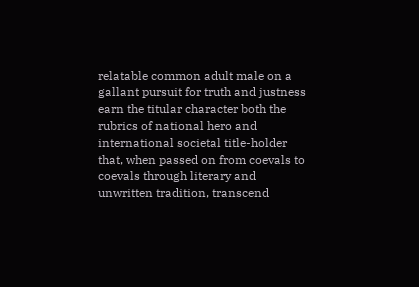relatable common adult male on a gallant pursuit for truth and justness earn the titular character both the rubrics of national hero and international societal title-holder that, when passed on from coevals to coevals through literary and unwritten tradition, transcend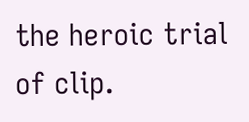the heroic trial of clip.